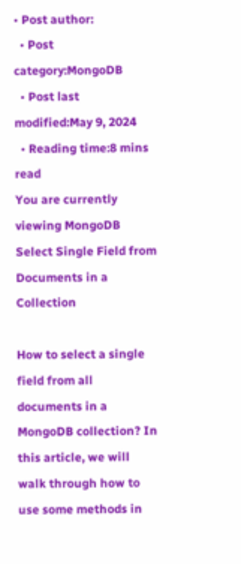• Post author:
  • Post category:MongoDB
  • Post last modified:May 9, 2024
  • Reading time:8 mins read
You are currently viewing MongoDB Select Single Field from Documents in a Collection

How to select a single field from all documents in a MongoDB collection? In this article, we will walk through how to use some methods in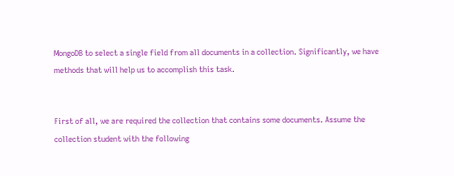MongoDB to select a single field from all documents in a collection. Significantly, we have methods that will help us to accomplish this task.


First of all, we are required the collection that contains some documents. Assume the collection student with the following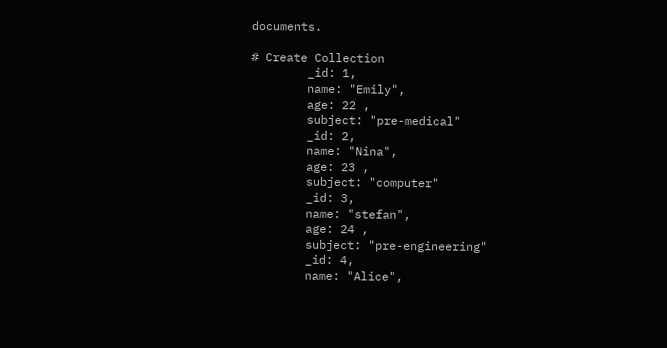documents.

# Create Collection
        _id: 1,
        name: "Emily",
        age: 22 ,
        subject: "pre-medical"
        _id: 2,
        name: "Nina",
        age: 23 ,
        subject: "computer"
        _id: 3,
        name: "stefan",
        age: 24 ,
        subject: "pre-engineering"
        _id: 4,
        name: "Alice",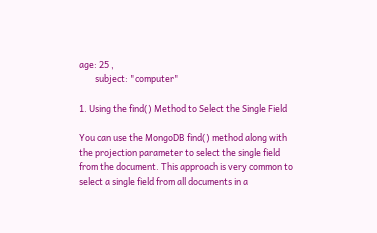age: 25 ,
        subject: "computer"

1. Using the find() Method to Select the Single Field

You can use the MongoDB find() method along with the projection parameter to select the single field from the document. This approach is very common to select a single field from all documents in a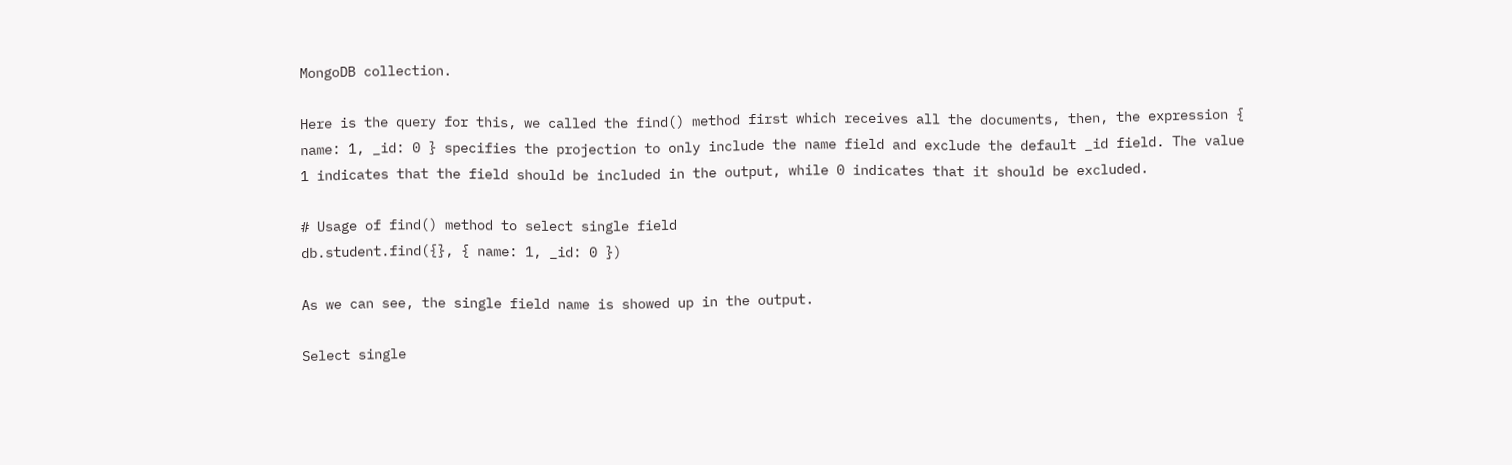MongoDB collection.

Here is the query for this, we called the find() method first which receives all the documents, then, the expression { name: 1, _id: 0 } specifies the projection to only include the name field and exclude the default _id field. The value 1 indicates that the field should be included in the output, while 0 indicates that it should be excluded.

# Usage of find() method to select single field
db.student.find({}, { name: 1, _id: 0 })

As we can see, the single field name is showed up in the output.

Select single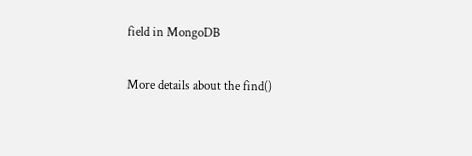field in MongoDB

More details about the find()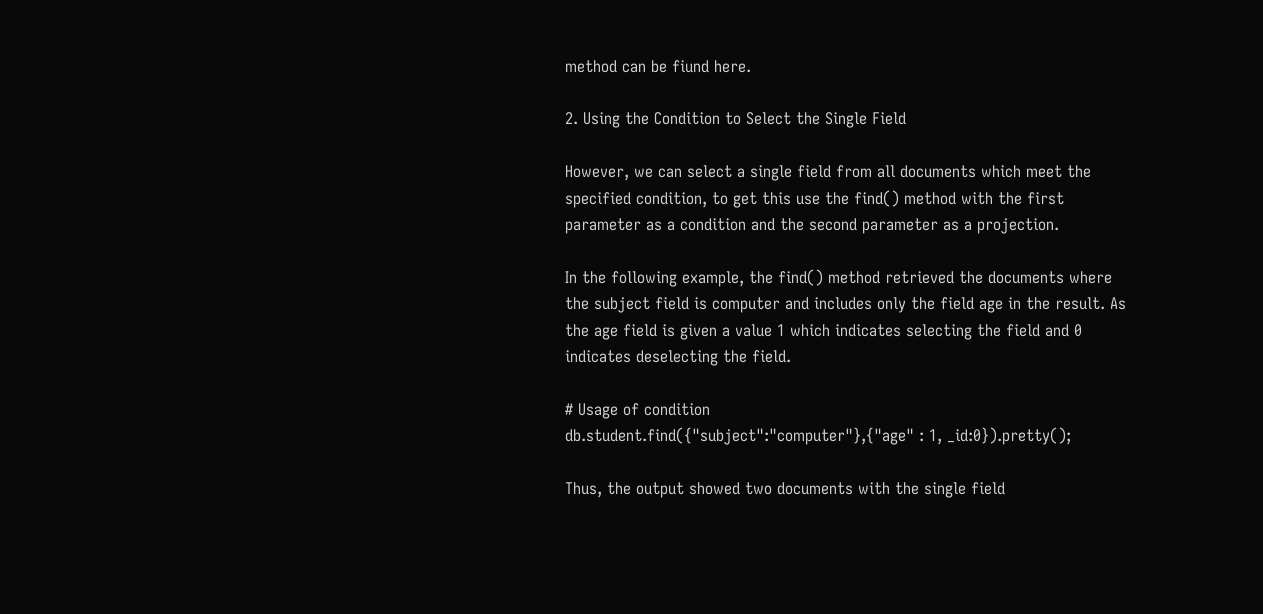method can be fiund here.

2. Using the Condition to Select the Single Field

However, we can select a single field from all documents which meet the specified condition, to get this use the find() method with the first parameter as a condition and the second parameter as a projection.

In the following example, the find() method retrieved the documents where the subject field is computer and includes only the field age in the result. As the age field is given a value 1 which indicates selecting the field and 0 indicates deselecting the field.

# Usage of condition
db.student.find({"subject":"computer"},{"age" : 1, _id:0}).pretty();

Thus, the output showed two documents with the single field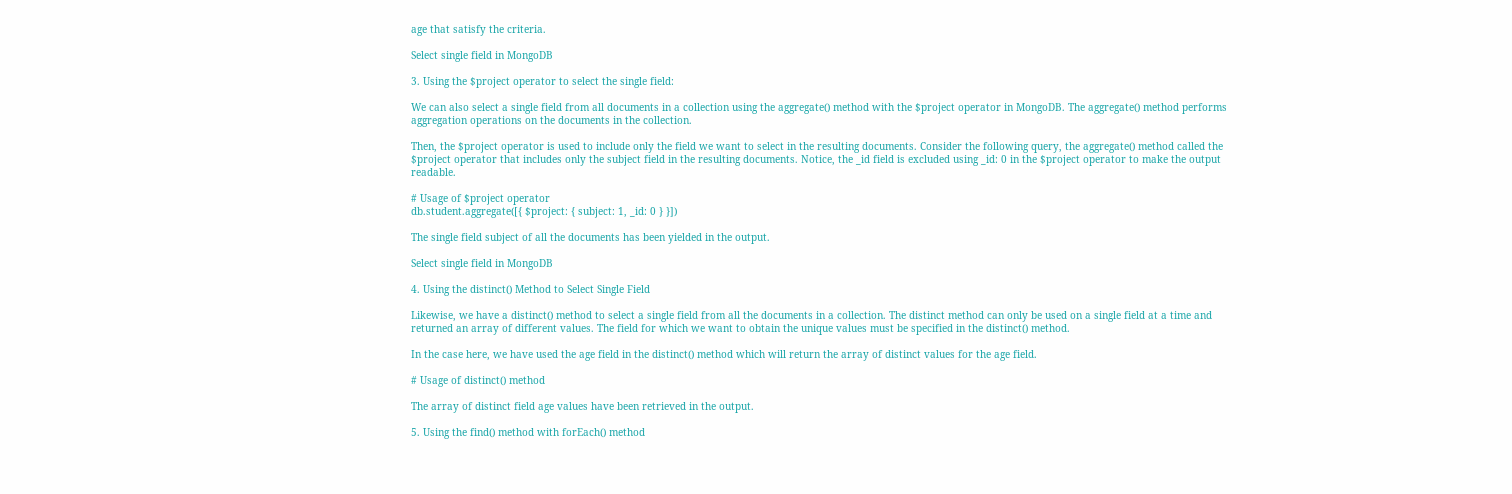age that satisfy the criteria.

Select single field in MongoDB

3. Using the $project operator to select the single field:

We can also select a single field from all documents in a collection using the aggregate() method with the $project operator in MongoDB. The aggregate() method performs aggregation operations on the documents in the collection.

Then, the $project operator is used to include only the field we want to select in the resulting documents. Consider the following query, the aggregate() method called the $project operator that includes only the subject field in the resulting documents. Notice, the _id field is excluded using _id: 0 in the $project operator to make the output readable.

# Usage of $project operator
db.student.aggregate([{ $project: { subject: 1, _id: 0 } }])

The single field subject of all the documents has been yielded in the output.

Select single field in MongoDB

4. Using the distinct() Method to Select Single Field

Likewise, we have a distinct() method to select a single field from all the documents in a collection. The distinct method can only be used on a single field at a time and returned an array of different values. The field for which we want to obtain the unique values must be specified in the distinct() method.

In the case here, we have used the age field in the distinct() method which will return the array of distinct values for the age field.

# Usage of distinct() method

The array of distinct field age values have been retrieved in the output.

5. Using the find() method with forEach() method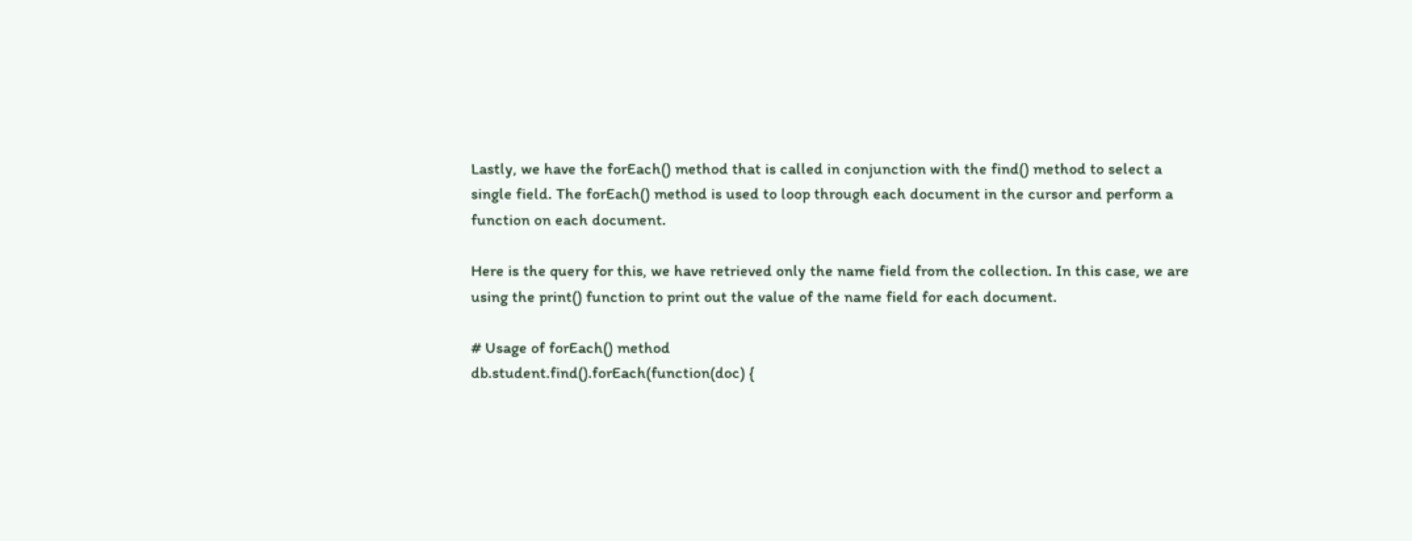Lastly, we have the forEach() method that is called in conjunction with the find() method to select a single field. The forEach() method is used to loop through each document in the cursor and perform a function on each document.

Here is the query for this, we have retrieved only the name field from the collection. In this case, we are using the print() function to print out the value of the name field for each document.

# Usage of forEach() method
db.student.find().forEach(function(doc) {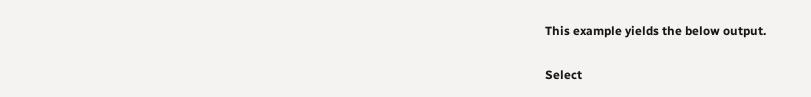This example yields the below output.

Select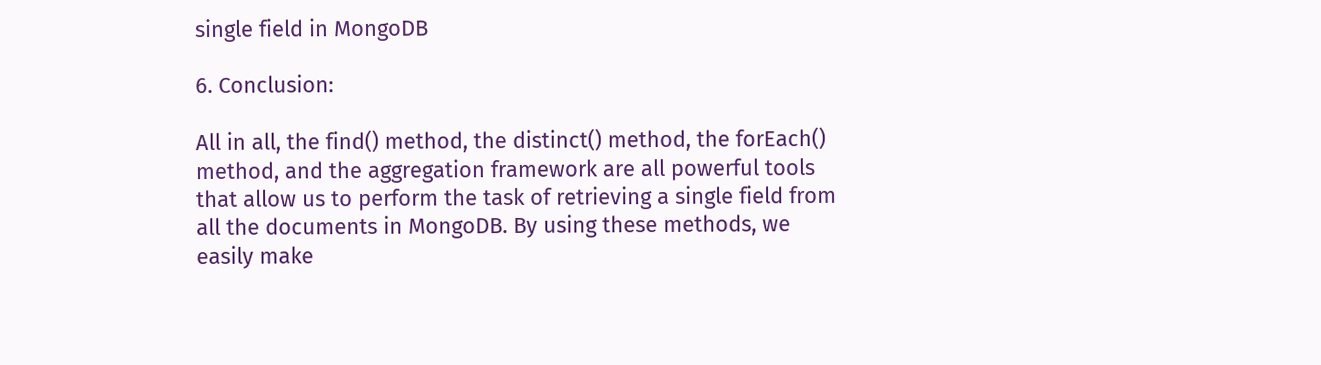single field in MongoDB

6. Conclusion:

All in all, the find() method, the distinct() method, the forEach() method, and the aggregation framework are all powerful tools that allow us to perform the task of retrieving a single field from all the documents in MongoDB. By using these methods, we easily make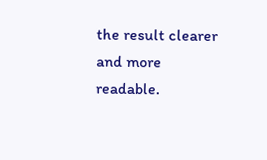the result clearer and more readable.